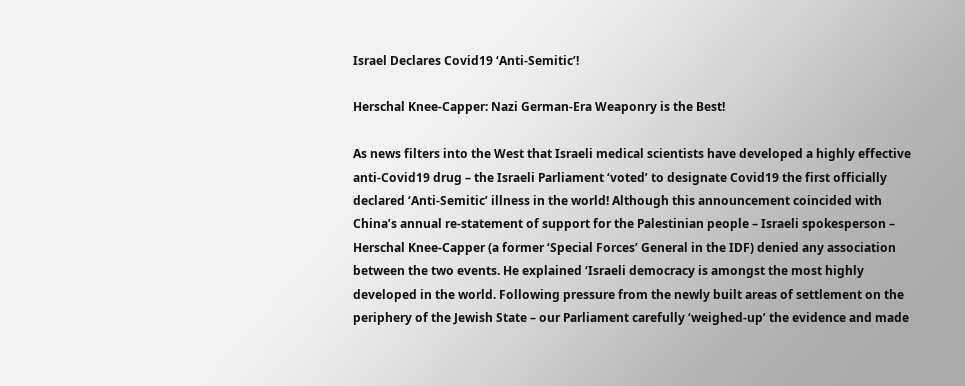Israel Declares Covid19 ‘Anti-Semitic’!

Herschal Knee-Capper: Nazi German-Era Weaponry is the Best!

As news filters into the West that Israeli medical scientists have developed a highly effective anti-Covid19 drug – the Israeli Parliament ‘voted’ to designate Covid19 the first officially declared ‘Anti-Semitic’ illness in the world! Although this announcement coincided with China’s annual re-statement of support for the Palestinian people – Israeli spokesperson – Herschal Knee-Capper (a former ‘Special Forces’ General in the IDF) denied any association between the two events. He explained ‘Israeli democracy is amongst the most highly developed in the world. Following pressure from the newly built areas of settlement on the periphery of the Jewish State – our Parliament carefully ‘weighed-up’ the evidence and made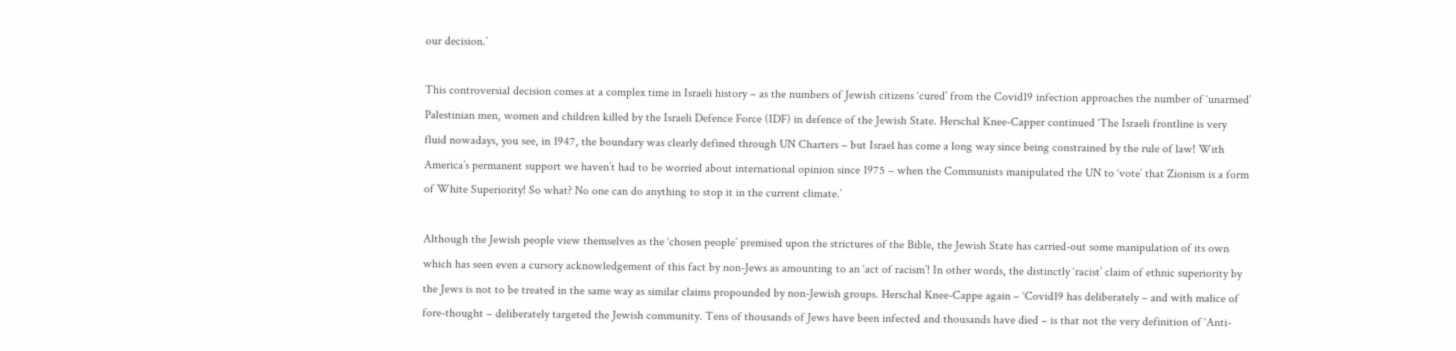our decision.’

This controversial decision comes at a complex time in Israeli history – as the numbers of Jewish citizens ‘cured’ from the Covid19 infection approaches the number of ‘unarmed’ Palestinian men, women and children killed by the Israeli Defence Force (IDF) in defence of the Jewish State. Herschal Knee-Capper continued ‘The Israeli frontline is very fluid nowadays, you see, in 1947, the boundary was clearly defined through UN Charters – but Israel has come a long way since being constrained by the rule of law! With America’s permanent support we haven’t had to be worried about international opinion since 1975 – when the Communists manipulated the UN to ‘vote’ that Zionism is a form of White Superiority! So what? No one can do anything to stop it in the current climate.’

Although the Jewish people view themselves as the ‘chosen people’ premised upon the strictures of the Bible, the Jewish State has carried-out some manipulation of its own which has seen even a cursory acknowledgement of this fact by non-Jews as amounting to an ‘act of racism’! In other words, the distinctly ‘racist’ claim of ethnic superiority by the Jews is not to be treated in the same way as similar claims propounded by non-Jewish groups. Herschal Knee-Cappe again – ‘Covid19 has deliberately – and with malice of fore-thought – deliberately targeted the Jewish community. Tens of thousands of Jews have been infected and thousands have died – is that not the very definition of ‘Anti-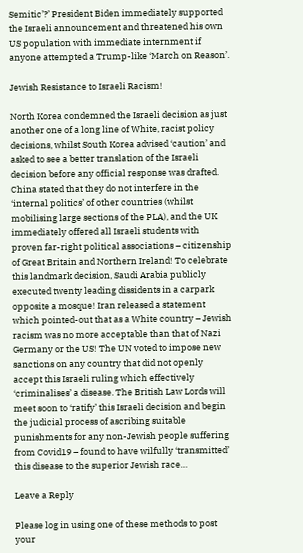Semitic’?’ President Biden immediately supported the Israeli announcement and threatened his own US population with immediate internment if anyone attempted a Trump-like ‘March on Reason’.

Jewish Resistance to Israeli Racism!

North Korea condemned the Israeli decision as just another one of a long line of White, racist policy decisions, whilst South Korea advised ‘caution’ and asked to see a better translation of the Israeli decision before any official response was drafted. China stated that they do not interfere in the ‘internal politics’ of other countries (whilst mobilising large sections of the PLA), and the UK immediately offered all Israeli students with proven far-right political associations – citizenship of Great Britain and Northern Ireland! To celebrate this landmark decision, Saudi Arabia publicly executed twenty leading dissidents in a carpark opposite a mosque! Iran released a statement which pointed-out that as a White country – Jewish racism was no more acceptable than that of Nazi Germany or the US! The UN voted to impose new sanctions on any country that did not openly accept this Israeli ruling which effectively ‘criminalises’ a disease. The British Law Lords will meet soon to ‘ratify’ this Israeli decision and begin the judicial process of ascribing suitable punishments for any non-Jewish people suffering from Covid19 – found to have wilfully ‘transmitted’ this disease to the superior Jewish race…

Leave a Reply

Please log in using one of these methods to post your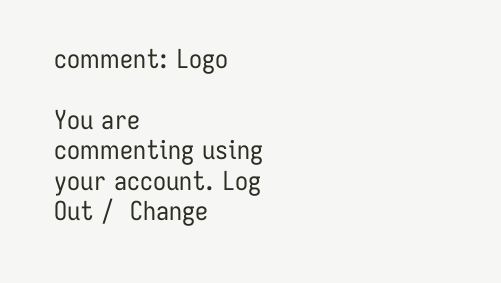comment: Logo

You are commenting using your account. Log Out /  Change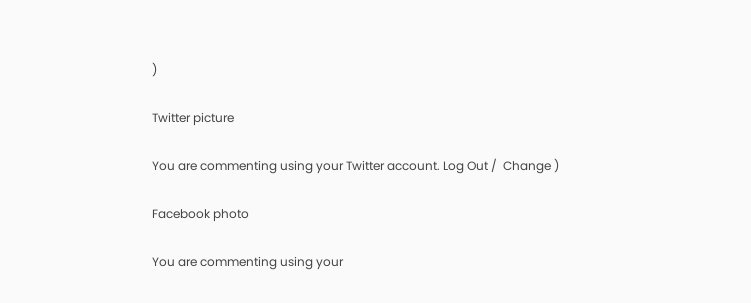)

Twitter picture

You are commenting using your Twitter account. Log Out /  Change )

Facebook photo

You are commenting using your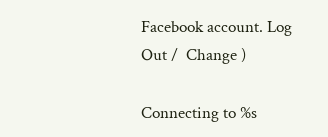Facebook account. Log Out /  Change )

Connecting to %s